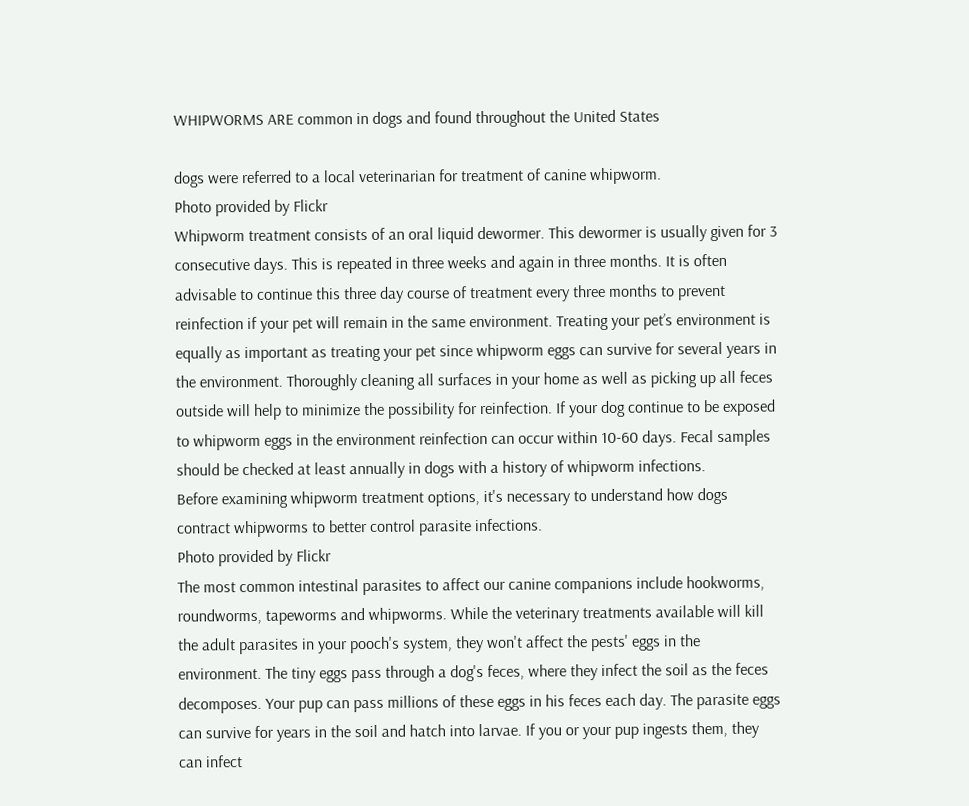WHIPWORMS ARE common in dogs and found throughout the United States

dogs were referred to a local veterinarian for treatment of canine whipworm.
Photo provided by Flickr
Whipworm treatment consists of an oral liquid dewormer. This dewormer is usually given for 3 consecutive days. This is repeated in three weeks and again in three months. It is often advisable to continue this three day course of treatment every three months to prevent reinfection if your pet will remain in the same environment. Treating your pet’s environment is equally as important as treating your pet since whipworm eggs can survive for several years in the environment. Thoroughly cleaning all surfaces in your home as well as picking up all feces outside will help to minimize the possibility for reinfection. If your dog continue to be exposed to whipworm eggs in the environment reinfection can occur within 10-60 days. Fecal samples should be checked at least annually in dogs with a history of whipworm infections.
Before examining whipworm treatment options, it's necessary to understand how dogs contract whipworms to better control parasite infections.
Photo provided by Flickr
The most common intestinal parasites to affect our canine companions include hookworms, roundworms, tapeworms and whipworms. While the veterinary treatments available will kill the adult parasites in your pooch's system, they won't affect the pests' eggs in the environment. The tiny eggs pass through a dog's feces, where they infect the soil as the feces decomposes. Your pup can pass millions of these eggs in his feces each day. The parasite eggs can survive for years in the soil and hatch into larvae. If you or your pup ingests them, they can infect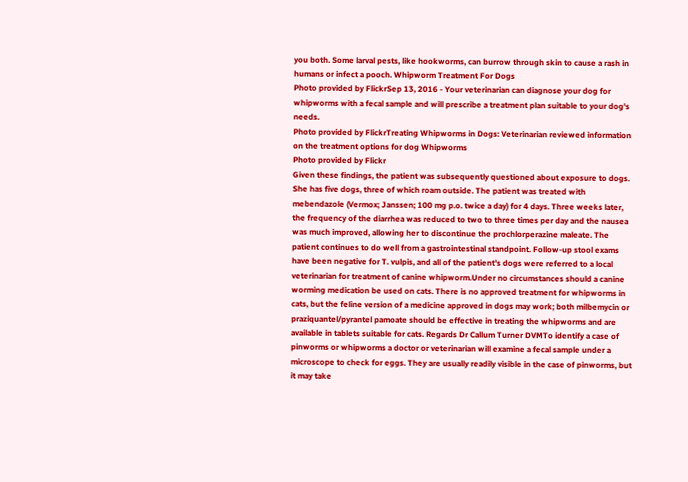you both. Some larval pests, like hookworms, can burrow through skin to cause a rash in humans or infect a pooch. Whipworm Treatment For Dogs
Photo provided by FlickrSep 13, 2016 - Your veterinarian can diagnose your dog for whipworms with a fecal sample and will prescribe a treatment plan suitable to your dog's needs.
Photo provided by FlickrTreating Whipworms in Dogs: Veterinarian reviewed information on the treatment options for dog Whipworms
Photo provided by Flickr
Given these findings, the patient was subsequently questioned about exposure to dogs. She has five dogs, three of which roam outside. The patient was treated with mebendazole (Vermox; Janssen; 100 mg p.o. twice a day) for 4 days. Three weeks later, the frequency of the diarrhea was reduced to two to three times per day and the nausea was much improved, allowing her to discontinue the prochlorperazine maleate. The patient continues to do well from a gastrointestinal standpoint. Follow-up stool exams have been negative for T. vulpis, and all of the patient's dogs were referred to a local veterinarian for treatment of canine whipworm.Under no circumstances should a canine worming medication be used on cats. There is no approved treatment for whipworms in cats, but the feline version of a medicine approved in dogs may work; both milbemycin or praziquantel/pyrantel pamoate should be effective in treating the whipworms and are available in tablets suitable for cats. Regards Dr Callum Turner DVMTo identify a case of pinworms or whipworms a doctor or veterinarian will examine a fecal sample under a microscope to check for eggs. They are usually readily visible in the case of pinworms, but it may take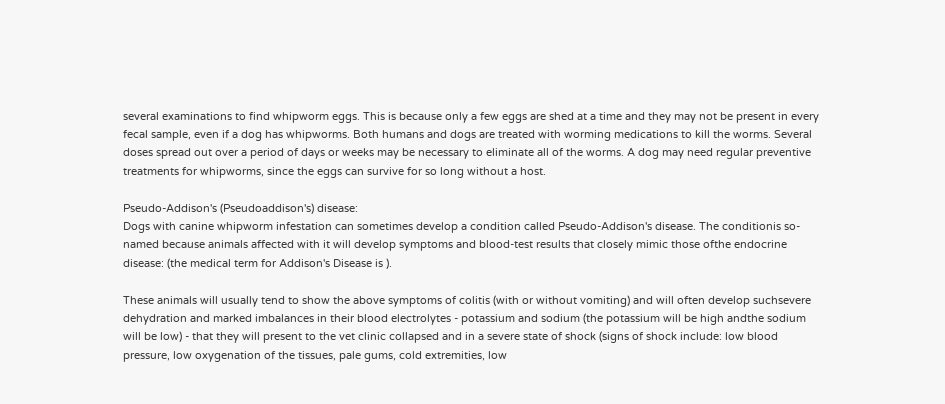several examinations to find whipworm eggs. This is because only a few eggs are shed at a time and they may not be present in every fecal sample, even if a dog has whipworms. Both humans and dogs are treated with worming medications to kill the worms. Several doses spread out over a period of days or weeks may be necessary to eliminate all of the worms. A dog may need regular preventive treatments for whipworms, since the eggs can survive for so long without a host.

Pseudo-Addison's (Pseudoaddison's) disease:
Dogs with canine whipworm infestation can sometimes develop a condition called Pseudo-Addison's disease. The conditionis so-named because animals affected with it will develop symptoms and blood-test results that closely mimic those ofthe endocrine disease: (the medical term for Addison's Disease is ).

These animals will usually tend to show the above symptoms of colitis (with or without vomiting) and will often develop suchsevere dehydration and marked imbalances in their blood electrolytes - potassium and sodium (the potassium will be high andthe sodium will be low) - that they will present to the vet clinic collapsed and in a severe state of shock (signs of shock include: low blood pressure, low oxygenation of the tissues, pale gums, cold extremities, low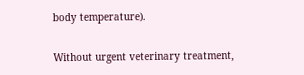body temperature).

Without urgent veterinary treatment,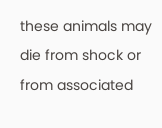these animals may die from shock or from associated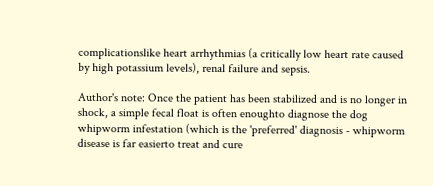complicationslike heart arrhythmias (a critically low heart rate caused by high potassium levels), renal failure and sepsis.

Author's note: Once the patient has been stabilized and is no longer in shock, a simple fecal float is often enoughto diagnose the dog whipworm infestation (which is the 'preferred' diagnosis - whipworm disease is far easierto treat and cure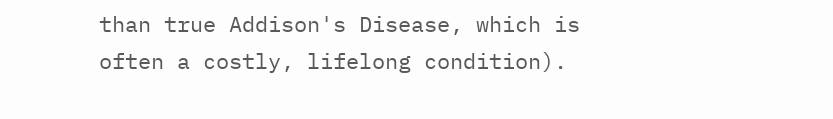than true Addison's Disease, which is often a costly, lifelong condition).